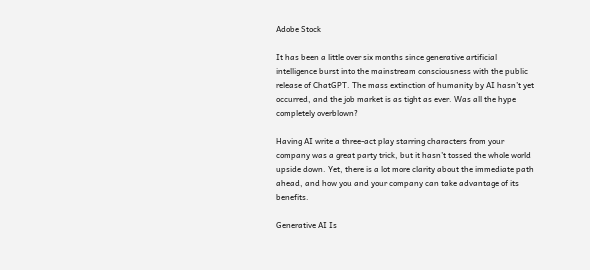Adobe Stock

It has been a little over six months since generative artificial intelligence burst into the mainstream consciousness with the public release of ChatGPT. The mass extinction of humanity by AI hasn’t yet occurred, and the job market is as tight as ever. Was all the hype completely overblown?

Having AI write a three-act play starring characters from your company was a great party trick, but it hasn’t tossed the whole world upside down. Yet, there is a lot more clarity about the immediate path ahead, and how you and your company can take advantage of its benefits.

Generative AI Is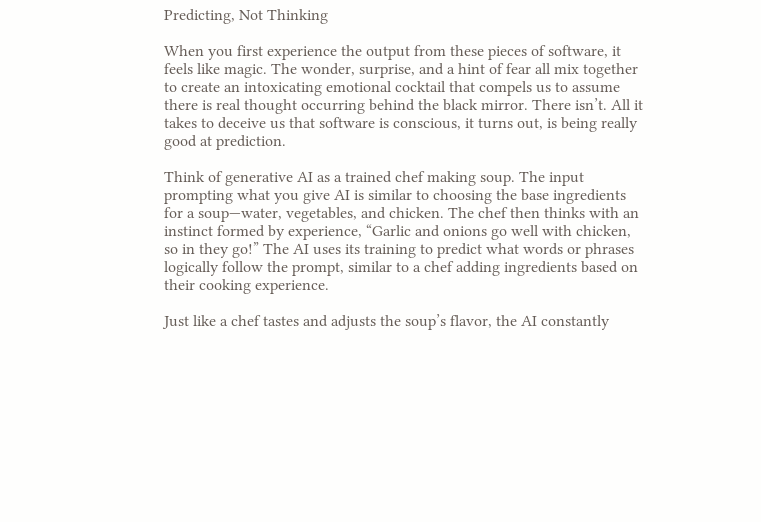Predicting, Not Thinking

When you first experience the output from these pieces of software, it feels like magic. The wonder, surprise, and a hint of fear all mix together to create an intoxicating emotional cocktail that compels us to assume there is real thought occurring behind the black mirror. There isn’t. All it takes to deceive us that software is conscious, it turns out, is being really good at prediction.

Think of generative AI as a trained chef making soup. The input prompting what you give AI is similar to choosing the base ingredients for a soup—water, vegetables, and chicken. The chef then thinks with an instinct formed by experience, “Garlic and onions go well with chicken, so in they go!” The AI uses its training to predict what words or phrases logically follow the prompt, similar to a chef adding ingredients based on their cooking experience.

Just like a chef tastes and adjusts the soup’s flavor, the AI constantly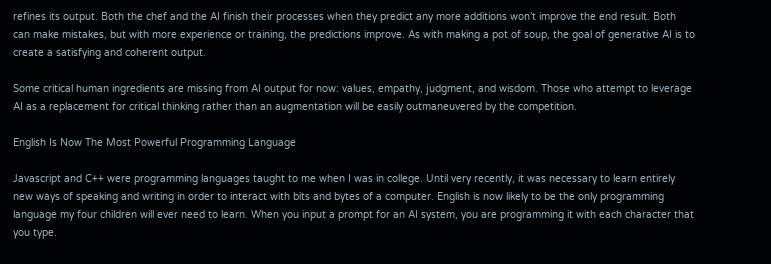refines its output. Both the chef and the AI finish their processes when they predict any more additions won’t improve the end result. Both can make mistakes, but with more experience or training, the predictions improve. As with making a pot of soup, the goal of generative AI is to create a satisfying and coherent output.

Some critical human ingredients are missing from AI output for now: values, empathy, judgment, and wisdom. Those who attempt to leverage AI as a replacement for critical thinking rather than an augmentation will be easily outmaneuvered by the competition.

English Is Now The Most Powerful Programming Language

Javascript and C++ were programming languages taught to me when I was in college. Until very recently, it was necessary to learn entirely new ways of speaking and writing in order to interact with bits and bytes of a computer. English is now likely to be the only programming language my four children will ever need to learn. When you input a prompt for an AI system, you are programming it with each character that you type.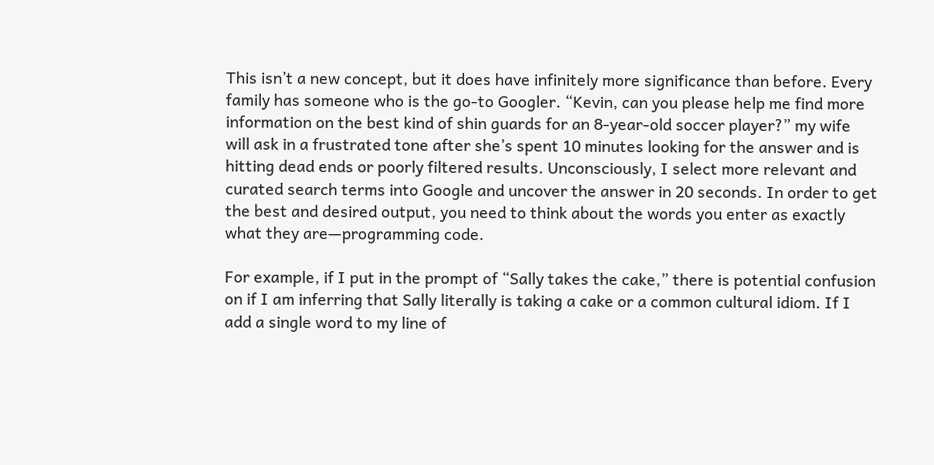This isn’t a new concept, but it does have infinitely more significance than before. Every family has someone who is the go-to Googler. “Kevin, can you please help me find more information on the best kind of shin guards for an 8-year-old soccer player?” my wife will ask in a frustrated tone after she’s spent 10 minutes looking for the answer and is hitting dead ends or poorly filtered results. Unconsciously, I select more relevant and curated search terms into Google and uncover the answer in 20 seconds. In order to get the best and desired output, you need to think about the words you enter as exactly what they are—programming code.

For example, if I put in the prompt of “Sally takes the cake,” there is potential confusion on if I am inferring that Sally literally is taking a cake or a common cultural idiom. If I add a single word to my line of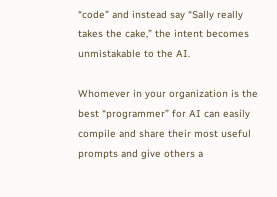“code” and instead say “Sally really takes the cake,” the intent becomes unmistakable to the AI.

Whomever in your organization is the best “programmer” for AI can easily compile and share their most useful prompts and give others a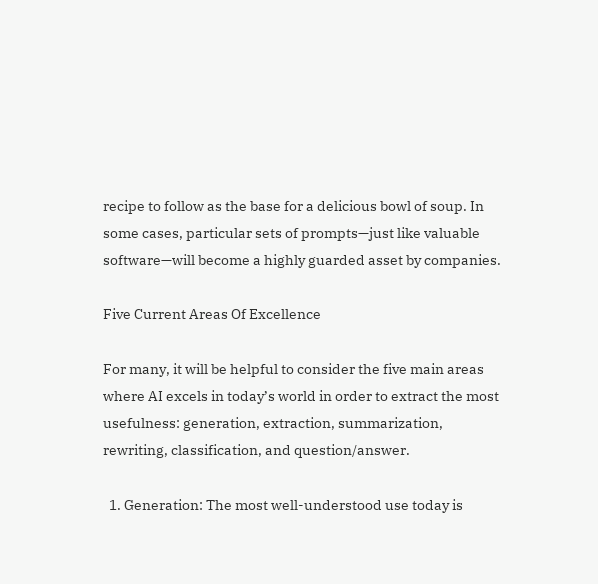recipe to follow as the base for a delicious bowl of soup. In some cases, particular sets of prompts—just like valuable software—will become a highly guarded asset by companies.

Five Current Areas Of Excellence

For many, it will be helpful to consider the five main areas where AI excels in today’s world in order to extract the most usefulness: generation, extraction, summarization, rewriting, classification, and question/answer.

  1. Generation: The most well-understood use today is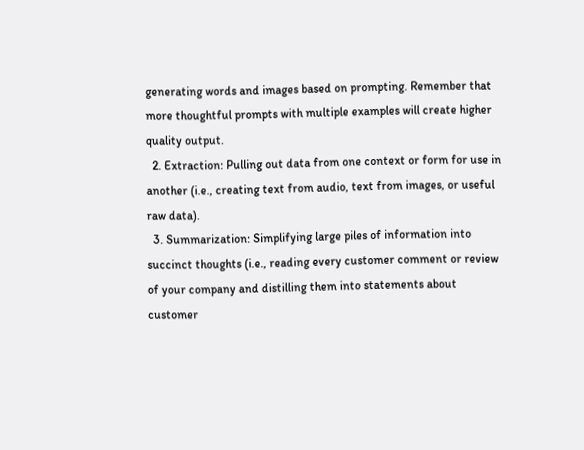generating words and images based on prompting. Remember that more thoughtful prompts with multiple examples will create higher quality output.
  2. Extraction: Pulling out data from one context or form for use in another (i.e., creating text from audio, text from images, or useful raw data).
  3. Summarization: Simplifying large piles of information into succinct thoughts (i.e., reading every customer comment or review of your company and distilling them into statements about customer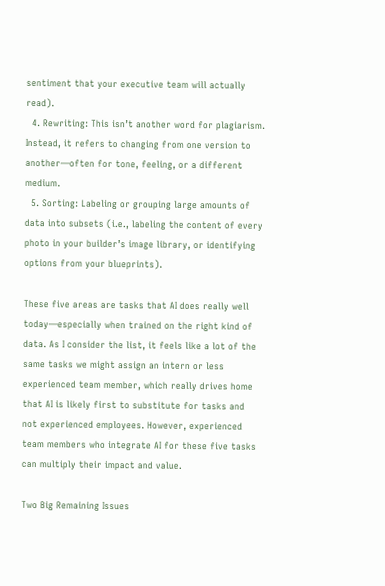sentiment that your executive team will actually read).
  4. Rewriting: This isn’t another word for plagiarism. Instead, it refers to changing from one version to another—often for tone, feeling, or a different medium.
  5. Sorting: Labeling or grouping large amounts of data into subsets (i.e., labeling the content of every photo in your builder’s image library, or identifying options from your blueprints).

These five areas are tasks that AI does really well today—especially when trained on the right kind of data. As I consider the list, it feels like a lot of the same tasks we might assign an intern or less experienced team member, which really drives home that AI is likely first to substitute for tasks and not experienced employees. However, experienced team members who integrate AI for these five tasks can multiply their impact and value.

Two Big Remaining Issues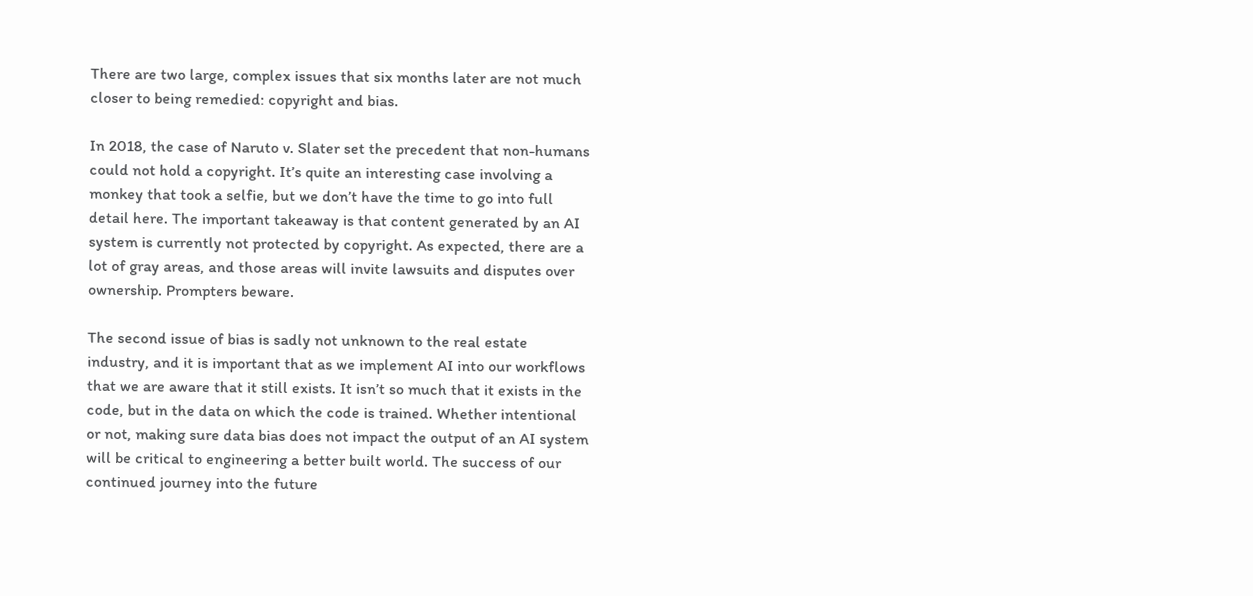There are two large, complex issues that six months later are not much closer to being remedied: copyright and bias.

In 2018, the case of Naruto v. Slater set the precedent that non-humans could not hold a copyright. It’s quite an interesting case involving a monkey that took a selfie, but we don’t have the time to go into full detail here. The important takeaway is that content generated by an AI system is currently not protected by copyright. As expected, there are a lot of gray areas, and those areas will invite lawsuits and disputes over ownership. Prompters beware.

The second issue of bias is sadly not unknown to the real estate industry, and it is important that as we implement AI into our workflows that we are aware that it still exists. It isn’t so much that it exists in the code, but in the data on which the code is trained. Whether intentional or not, making sure data bias does not impact the output of an AI system will be critical to engineering a better built world. The success of our continued journey into the future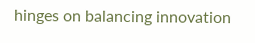hinges on balancing innovation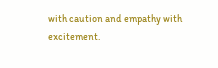with caution and empathy with excitement.